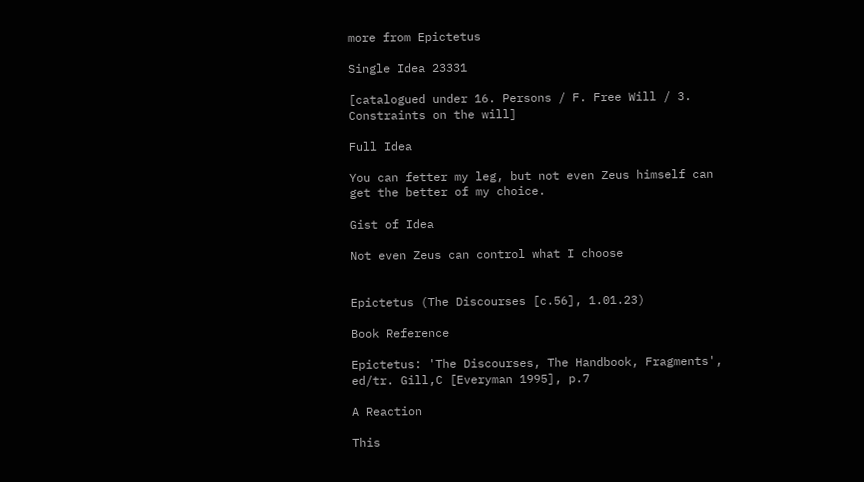more from Epictetus

Single Idea 23331

[catalogued under 16. Persons / F. Free Will / 3. Constraints on the will]

Full Idea

You can fetter my leg, but not even Zeus himself can get the better of my choice.

Gist of Idea

Not even Zeus can control what I choose


Epictetus (The Discourses [c.56], 1.01.23)

Book Reference

Epictetus: 'The Discourses, The Handbook, Fragments', ed/tr. Gill,C [Everyman 1995], p.7

A Reaction

This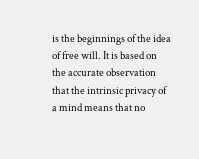is the beginnings of the idea of free will. It is based on the accurate observation that the intrinsic privacy of a mind means that no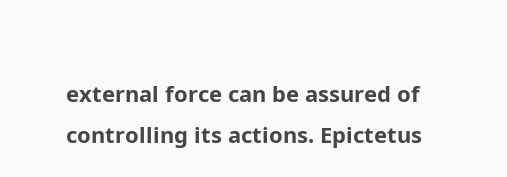external force can be assured of controlling its actions. Epictetus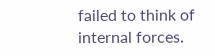failed to think of internal forces.